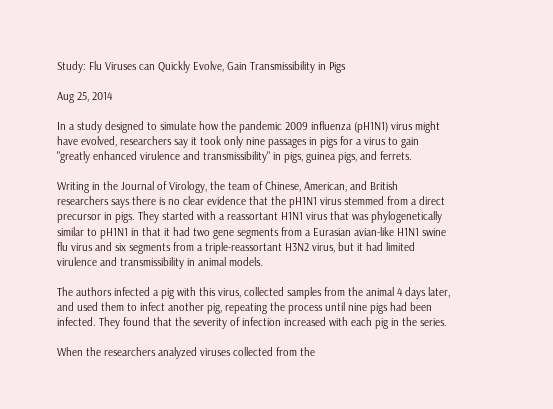Study: Flu Viruses can Quickly Evolve, Gain Transmissibility in Pigs

Aug 25, 2014

In a study designed to simulate how the pandemic 2009 influenza (pH1N1) virus might have evolved, researchers say it took only nine passages in pigs for a virus to gain "greatly enhanced virulence and transmissibility" in pigs, guinea pigs, and ferrets.

Writing in the Journal of Virology, the team of Chinese, American, and British researchers says there is no clear evidence that the pH1N1 virus stemmed from a direct precursor in pigs. They started with a reassortant H1N1 virus that was phylogenetically similar to pH1N1 in that it had two gene segments from a Eurasian avian-like H1N1 swine flu virus and six segments from a triple-reassortant H3N2 virus, but it had limited virulence and transmissibility in animal models.

The authors infected a pig with this virus, collected samples from the animal 4 days later, and used them to infect another pig, repeating the process until nine pigs had been infected. They found that the severity of infection increased with each pig in the series.

When the researchers analyzed viruses collected from the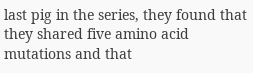last pig in the series, they found that they shared five amino acid mutations and that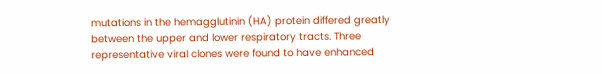mutations in the hemagglutinin (HA) protein differed greatly between the upper and lower respiratory tracts. Three representative viral clones were found to have enhanced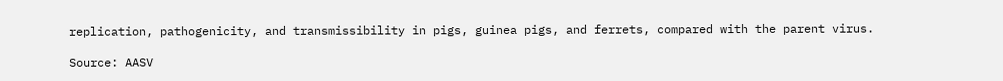replication, pathogenicity, and transmissibility in pigs, guinea pigs, and ferrets, compared with the parent virus.

Source: AASV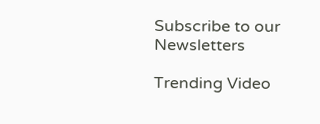Subscribe to our Newsletters

Trending Video